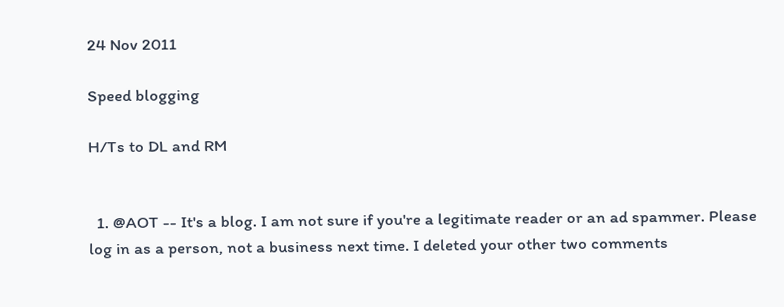24 Nov 2011

Speed blogging

H/Ts to DL and RM


  1. @AOT -- It's a blog. I am not sure if you're a legitimate reader or an ad spammer. Please log in as a person, not a business next time. I deleted your other two comments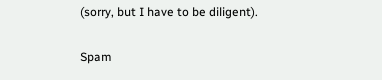(sorry, but I have to be diligent).


Spam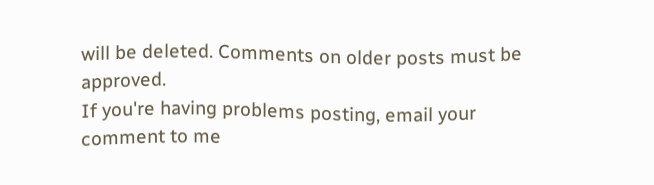will be deleted. Comments on older posts must be approved.
If you're having problems posting, email your comment to me